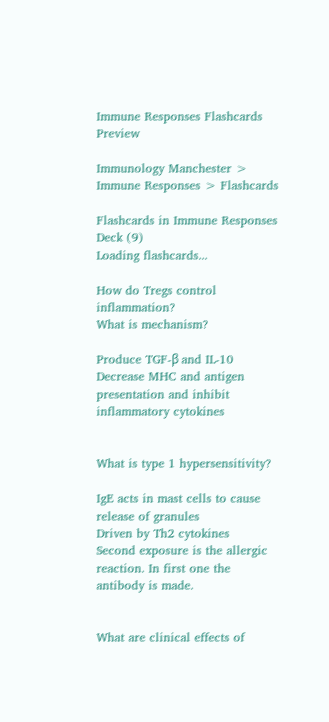Immune Responses Flashcards Preview

Immunology Manchester > Immune Responses > Flashcards

Flashcards in Immune Responses Deck (9)
Loading flashcards...

How do Tregs control inflammation?
What is mechanism?

Produce TGF-β and IL-10
Decrease MHC and antigen presentation and inhibit inflammatory cytokines


What is type 1 hypersensitivity?

IgE acts in mast cells to cause release of granules
Driven by Th2 cytokines
Second exposure is the allergic reaction. In first one the antibody is made.


What are clinical effects of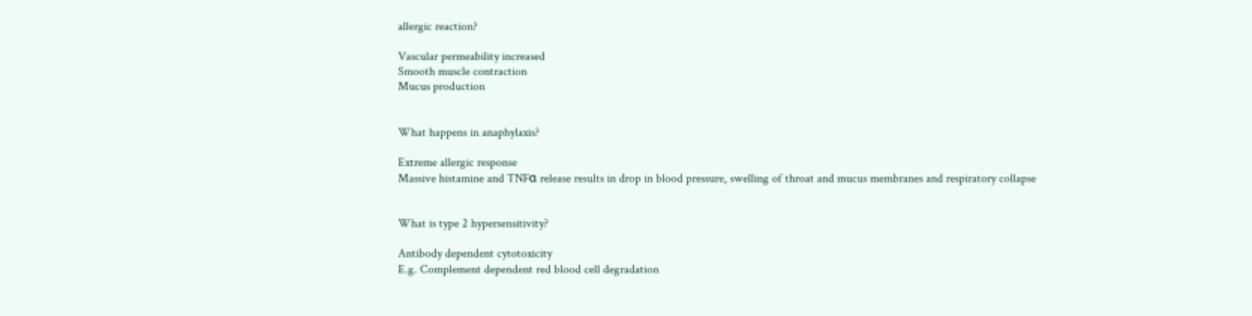allergic reaction?

Vascular permeability increased
Smooth muscle contraction
Mucus production


What happens in anaphylaxis?

Extreme allergic response
Massive histamine and TNFα release results in drop in blood pressure, swelling of throat and mucus membranes and respiratory collapse


What is type 2 hypersensitivity?

Antibody dependent cytotoxicity
E.g. Complement dependent red blood cell degradation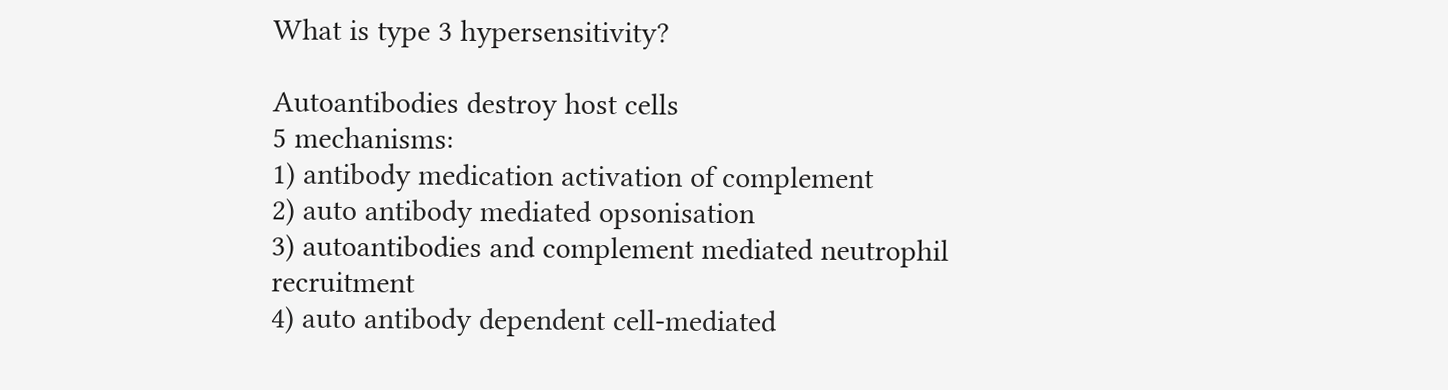What is type 3 hypersensitivity?

Autoantibodies destroy host cells
5 mechanisms:
1) antibody medication activation of complement
2) auto antibody mediated opsonisation
3) autoantibodies and complement mediated neutrophil recruitment
4) auto antibody dependent cell-mediated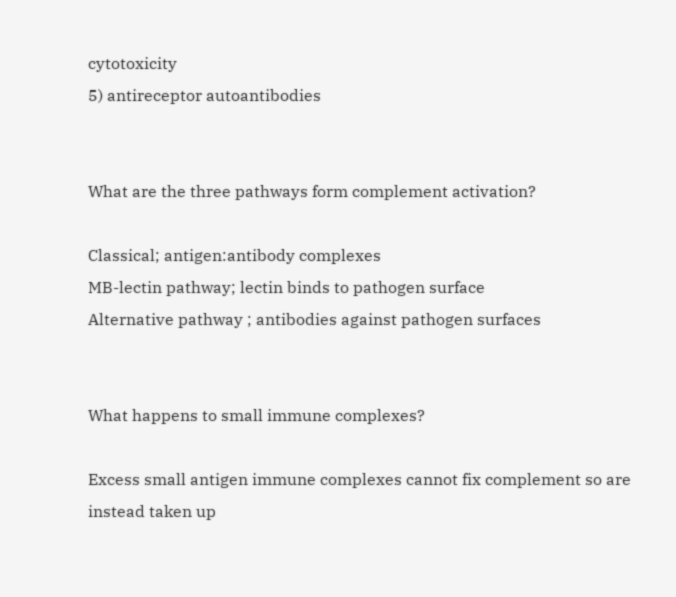cytotoxicity
5) antireceptor autoantibodies


What are the three pathways form complement activation?

Classical; antigen:antibody complexes
MB-lectin pathway; lectin binds to pathogen surface
Alternative pathway ; antibodies against pathogen surfaces


What happens to small immune complexes?

Excess small antigen immune complexes cannot fix complement so are instead taken up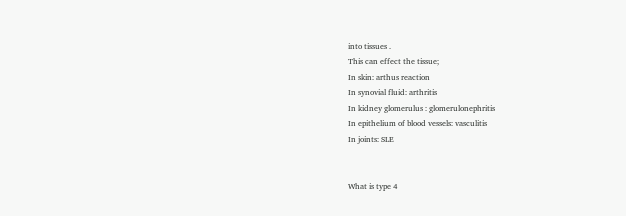into tissues .
This can effect the tissue;
In skin: arthus reaction
In synovial fluid: arthritis
In kidney glomerulus : glomerulonephritis
In epithelium of blood vessels: vasculitis
In joints: SLE


What is type 4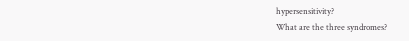hypersensitivity?
What are the three syndromes?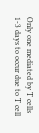Only one mediated by T cells
1-3 days to occur due to T cell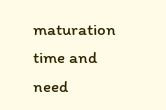maturation time and need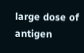large dose of antigen